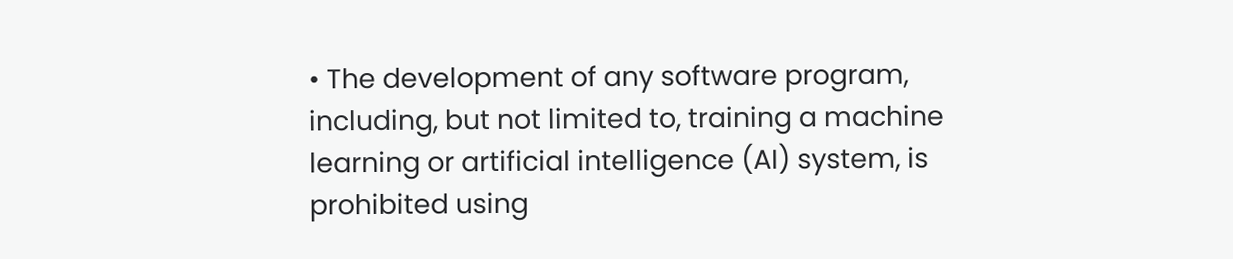• The development of any software program, including, but not limited to, training a machine learning or artificial intelligence (AI) system, is prohibited using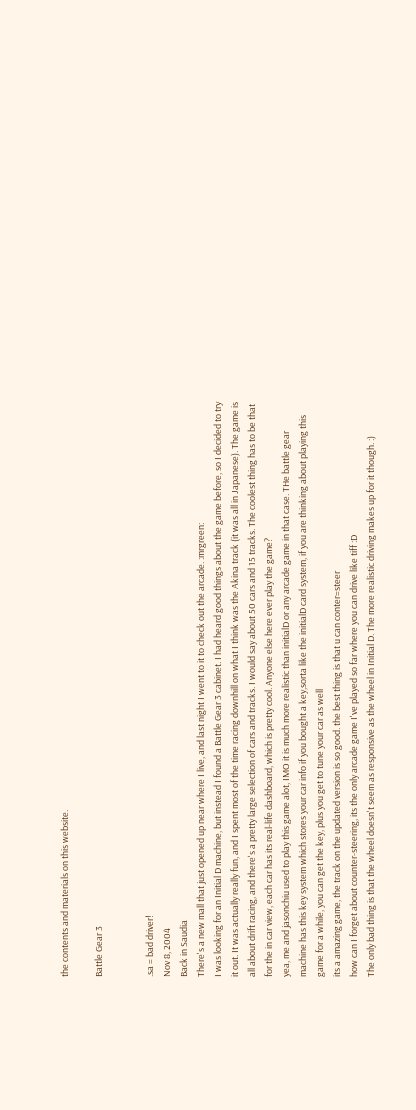the contents and materials on this website.

Battle Gear 3


.sa = bad driver!
Nov 8, 2004
Back in Saudia
There's a new mall that just opened up near where I live, and last night I went to it to check out the arcade. :mrgreen:
I was looking for an Initial D machine, but instead I found a Battle Gear 3 cabinet. I had heard good things about the game before, so I decided to try it out. It was actually really fun, and I spent most of the time racing downhill on what I think was the Akina track (it was all in Japanese). The game is all about drift racing, and there's a pretty large selection of cars and tracks. I would say about 50 cars and 15 tracks. The coolest thing has to be that for the in car view, each car has its real-life dashboard, which is pretty cool. Anyone else here ever play the game?
yea, me and jasonchiu used to play this game alot, IMO it is much more realistic than initialD or any arcade game in that case. THe battle gear machine has this key system which stores your car info if you bought a key,sorta like the initialD card system, if you are thinking about playing this game for a while, you can get the key, plus you get to tune your car as well
its a amazing game, the track on the updated version is so good. the best thing is that u can conter=steer
how can I forget about counter-steering, its the only arcade game I've played so far where you can drive like tiff :D
The only bad thing is that the wheel doesn't seem as responsive as the wheel in Initial D. The more realistic driving makes up for it though. :)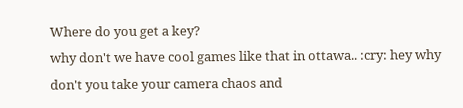Where do you get a key?
why don't we have cool games like that in ottawa.. :cry: hey why don't you take your camera chaos and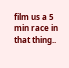film us a 5 min race in that thing..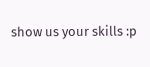show us your skills :p